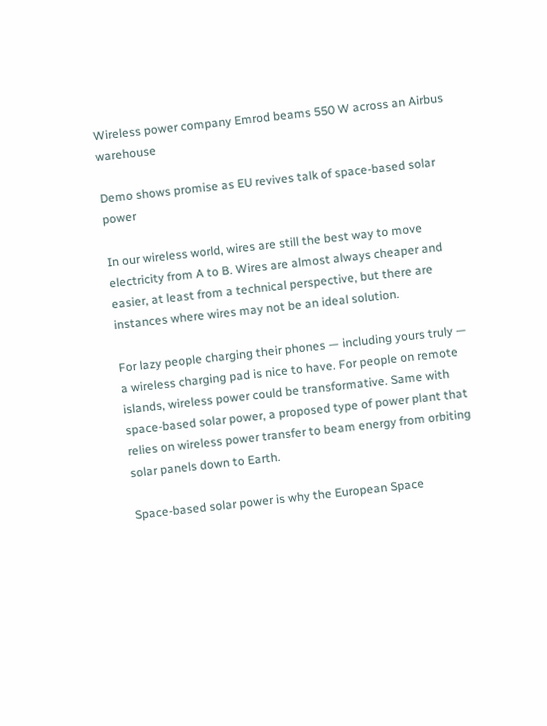Wireless power company Emrod beams 550 W across an Airbus warehouse

Demo shows promise as EU revives talk of space-based solar power

In our wireless world, wires are still the best way to move electricity from A to B. Wires are almost always cheaper and easier, at least from a technical perspective, but there are instances where wires may not be an ideal solution.

For lazy people charging their phones — including yours truly — a wireless charging pad is nice to have. For people on remote islands, wireless power could be transformative. Same with space-based solar power, a proposed type of power plant that relies on wireless power transfer to beam energy from orbiting solar panels down to Earth.

Space-based solar power is why the European Space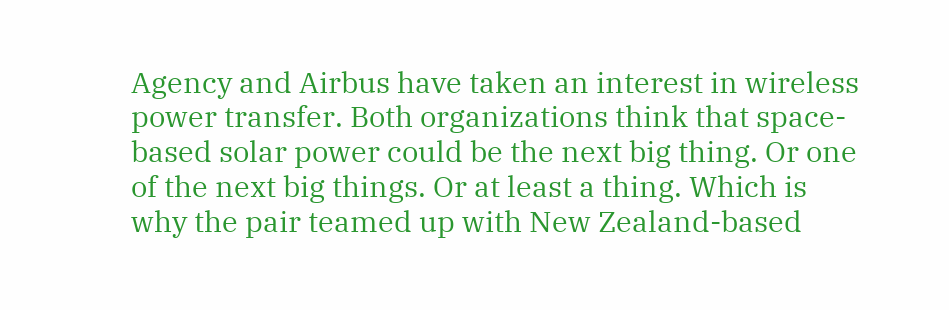Agency and Airbus have taken an interest in wireless power transfer. Both organizations think that space-based solar power could be the next big thing. Or one of the next big things. Or at least a thing. Which is why the pair teamed up with New Zealand-based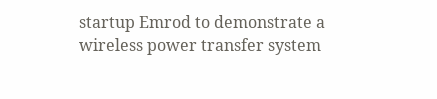startup Emrod to demonstrate a wireless power transfer system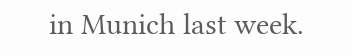in Munich last week.